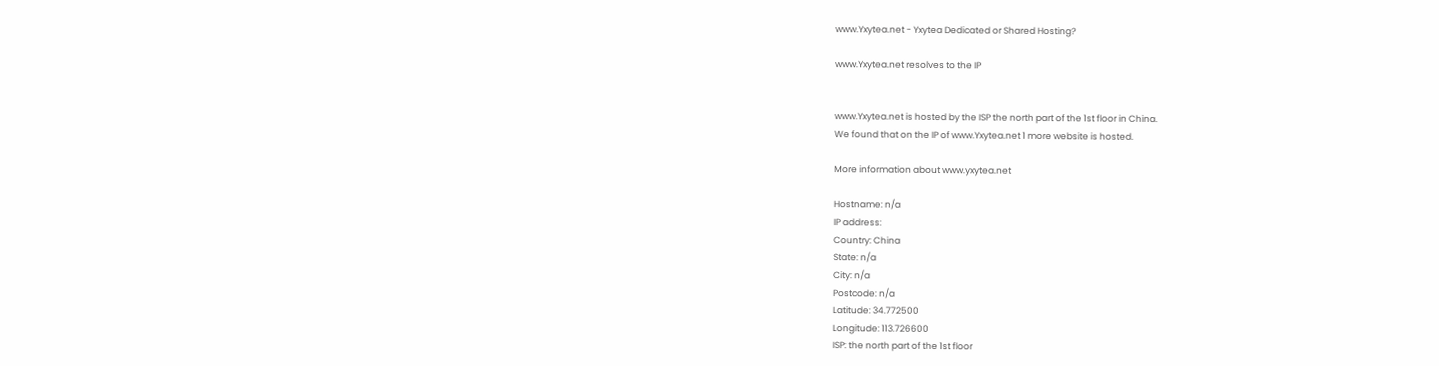www.Yxytea.net - Yxytea Dedicated or Shared Hosting?

www.Yxytea.net resolves to the IP


www.Yxytea.net is hosted by the ISP the north part of the 1st floor in China.
We found that on the IP of www.Yxytea.net 1 more website is hosted.

More information about www.yxytea.net

Hostname: n/a
IP address:
Country: China
State: n/a
City: n/a
Postcode: n/a
Latitude: 34.772500
Longitude: 113.726600
ISP: the north part of the 1st floor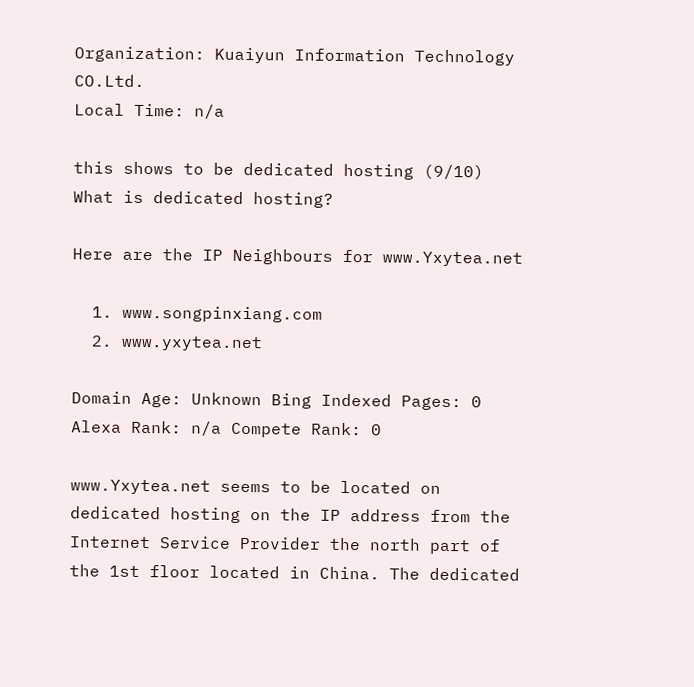Organization: Kuaiyun Information Technology CO.Ltd.
Local Time: n/a

this shows to be dedicated hosting (9/10)
What is dedicated hosting?

Here are the IP Neighbours for www.Yxytea.net

  1. www.songpinxiang.com
  2. www.yxytea.net

Domain Age: Unknown Bing Indexed Pages: 0
Alexa Rank: n/a Compete Rank: 0

www.Yxytea.net seems to be located on dedicated hosting on the IP address from the Internet Service Provider the north part of the 1st floor located in China. The dedicated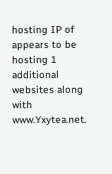hosting IP of appears to be hosting 1 additional websites along with www.Yxytea.net.